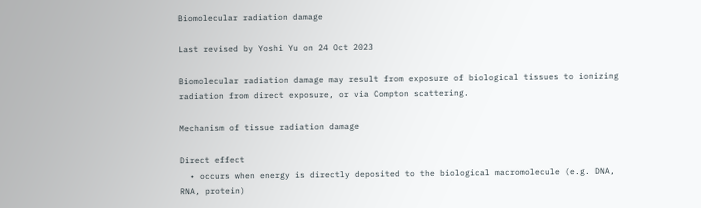Biomolecular radiation damage

Last revised by Yoshi Yu on 24 Oct 2023

Biomolecular radiation damage may result from exposure of biological tissues to ionizing radiation from direct exposure, or via Compton scattering.

Mechanism of tissue radiation damage

Direct effect
  • occurs when energy is directly deposited to the biological macromolecule (e.g. DNA, RNA, protein)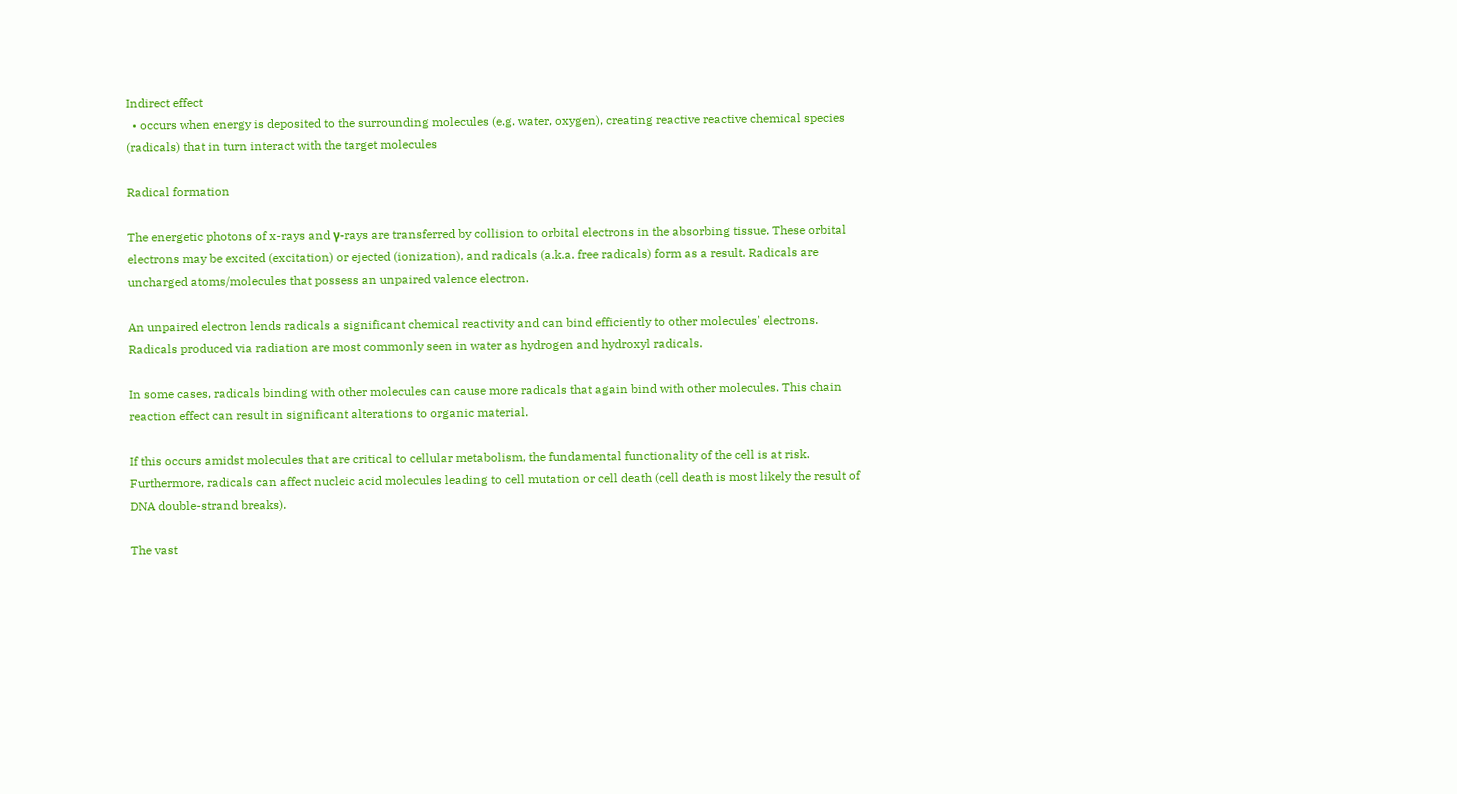Indirect effect
  • occurs when energy is deposited to the surrounding molecules (e.g. water, oxygen), creating reactive reactive chemical species (radicals) that in turn interact with the target molecules

Radical formation

The energetic photons of x-rays and γ-rays are transferred by collision to orbital electrons in the absorbing tissue. These orbital electrons may be excited (excitation) or ejected (ionization), and radicals (a.k.a. free radicals) form as a result. Radicals are uncharged atoms/molecules that possess an unpaired valence electron.

An unpaired electron lends radicals a significant chemical reactivity and can bind efficiently to other molecules' electrons. Radicals produced via radiation are most commonly seen in water as hydrogen and hydroxyl radicals.

In some cases, radicals binding with other molecules can cause more radicals that again bind with other molecules. This chain reaction effect can result in significant alterations to organic material.

If this occurs amidst molecules that are critical to cellular metabolism, the fundamental functionality of the cell is at risk. Furthermore, radicals can affect nucleic acid molecules leading to cell mutation or cell death (cell death is most likely the result of DNA double-strand breaks).

The vast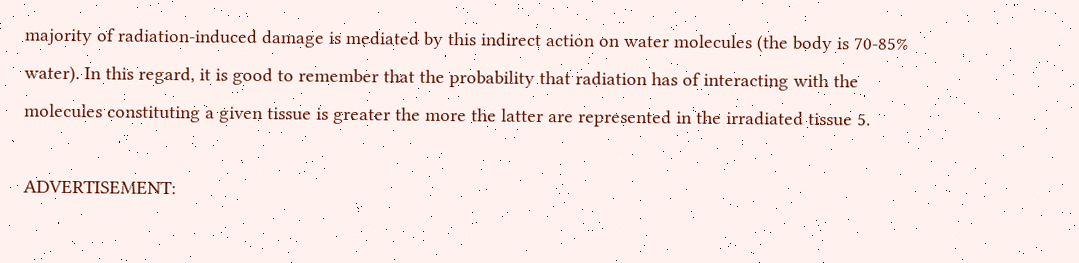majority of radiation-induced damage is mediated by this indirect action on water molecules (the body is 70-85% water). In this regard, it is good to remember that the probability that radiation has of interacting with the molecules constituting a given tissue is greater the more the latter are represented in the irradiated tissue 5.

ADVERTISEMENT: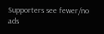Supporters see fewer/no ads